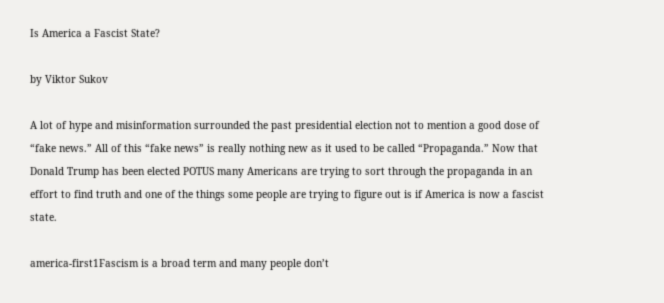Is America a Fascist State?

by Viktor Sukov

A lot of hype and misinformation surrounded the past presidential election not to mention a good dose of “fake news.” All of this “fake news” is really nothing new as it used to be called “Propaganda.” Now that Donald Trump has been elected POTUS many Americans are trying to sort through the propaganda in an effort to find truth and one of the things some people are trying to figure out is if America is now a fascist state.

america-first1Fascism is a broad term and many people don’t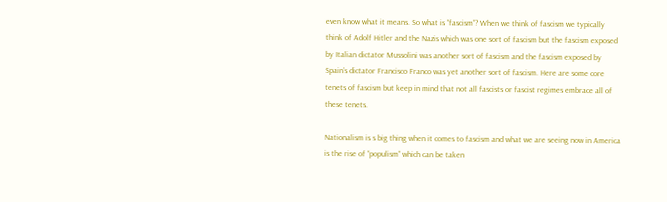even know what it means. So what is “fascism”? When we think of fascism we typically think of Adolf Hitler and the Nazis which was one sort of fascism but the fascism exposed by Italian dictator Mussolini was another sort of fascism and the fascism exposed by Spain’s dictator Francisco Franco was yet another sort of fascism. Here are some core tenets of fascism but keep in mind that not all fascists or fascist regimes embrace all of these tenets.

Nationalism is s big thing when it comes to fascism and what we are seeing now in America is the rise of “populism” which can be taken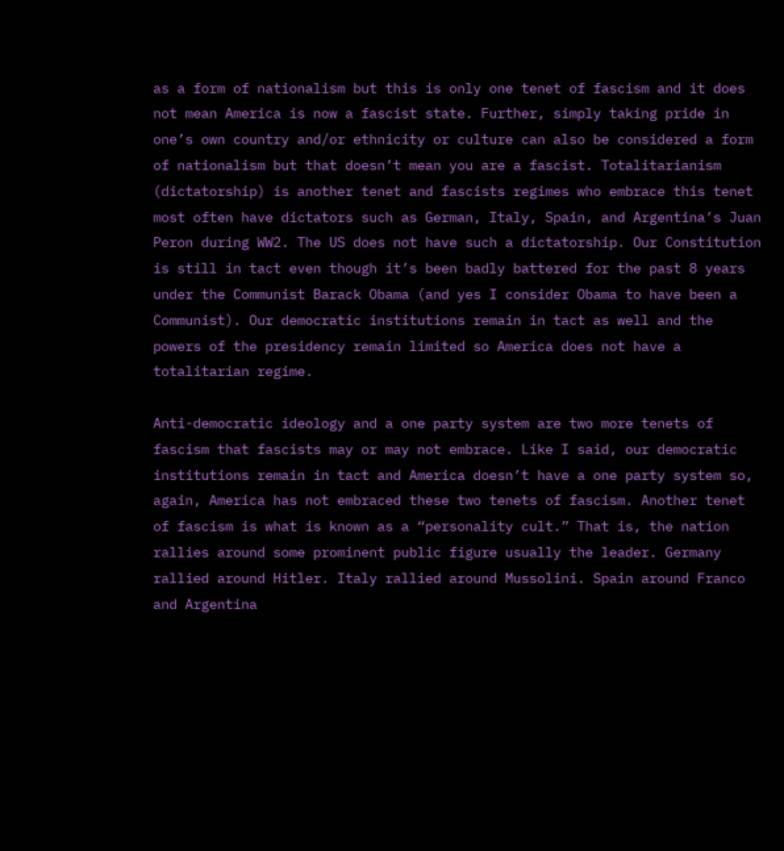as a form of nationalism but this is only one tenet of fascism and it does not mean America is now a fascist state. Further, simply taking pride in one’s own country and/or ethnicity or culture can also be considered a form of nationalism but that doesn’t mean you are a fascist. Totalitarianism (dictatorship) is another tenet and fascists regimes who embrace this tenet most often have dictators such as German, Italy, Spain, and Argentina’s Juan Peron during WW2. The US does not have such a dictatorship. Our Constitution is still in tact even though it’s been badly battered for the past 8 years under the Communist Barack Obama (and yes I consider Obama to have been a Communist). Our democratic institutions remain in tact as well and the powers of the presidency remain limited so America does not have a totalitarian regime.

Anti-democratic ideology and a one party system are two more tenets of fascism that fascists may or may not embrace. Like I said, our democratic institutions remain in tact and America doesn’t have a one party system so, again, America has not embraced these two tenets of fascism. Another tenet of fascism is what is known as a “personality cult.” That is, the nation rallies around some prominent public figure usually the leader. Germany rallied around Hitler. Italy rallied around Mussolini. Spain around Franco and Argentina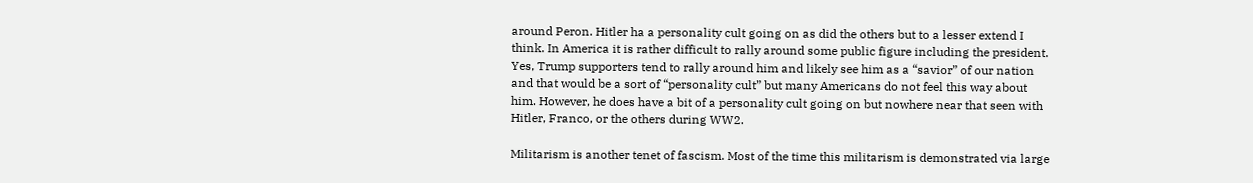around Peron. Hitler ha a personality cult going on as did the others but to a lesser extend I think. In America it is rather difficult to rally around some public figure including the president. Yes, Trump supporters tend to rally around him and likely see him as a “savior” of our nation and that would be a sort of “personality cult” but many Americans do not feel this way about him. However, he does have a bit of a personality cult going on but nowhere near that seen with Hitler, Franco, or the others during WW2.

Militarism is another tenet of fascism. Most of the time this militarism is demonstrated via large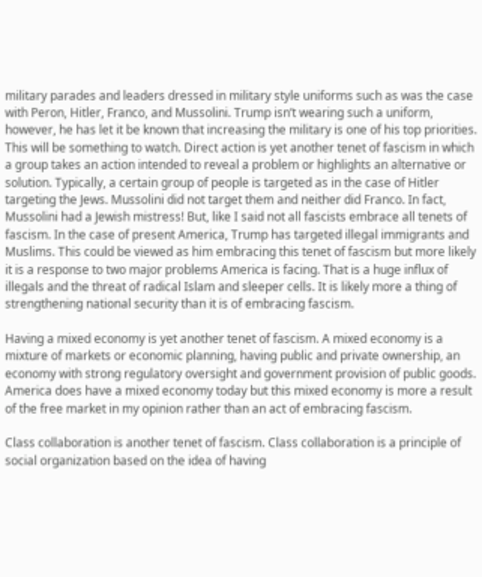military parades and leaders dressed in military style uniforms such as was the case with Peron, Hitler, Franco, and Mussolini. Trump isn’t wearing such a uniform, however, he has let it be known that increasing the military is one of his top priorities. This will be something to watch. Direct action is yet another tenet of fascism in which a group takes an action intended to reveal a problem or highlights an alternative or solution. Typically, a certain group of people is targeted as in the case of Hitler targeting the Jews. Mussolini did not target them and neither did Franco. In fact, Mussolini had a Jewish mistress! But, like I said not all fascists embrace all tenets of fascism. In the case of present America, Trump has targeted illegal immigrants and Muslims. This could be viewed as him embracing this tenet of fascism but more likely it is a response to two major problems America is facing. That is a huge influx of illegals and the threat of radical Islam and sleeper cells. It is likely more a thing of strengthening national security than it is of embracing fascism.

Having a mixed economy is yet another tenet of fascism. A mixed economy is a mixture of markets or economic planning, having public and private ownership, an economy with strong regulatory oversight and government provision of public goods. America does have a mixed economy today but this mixed economy is more a result of the free market in my opinion rather than an act of embracing fascism.

Class collaboration is another tenet of fascism. Class collaboration is a principle of social organization based on the idea of having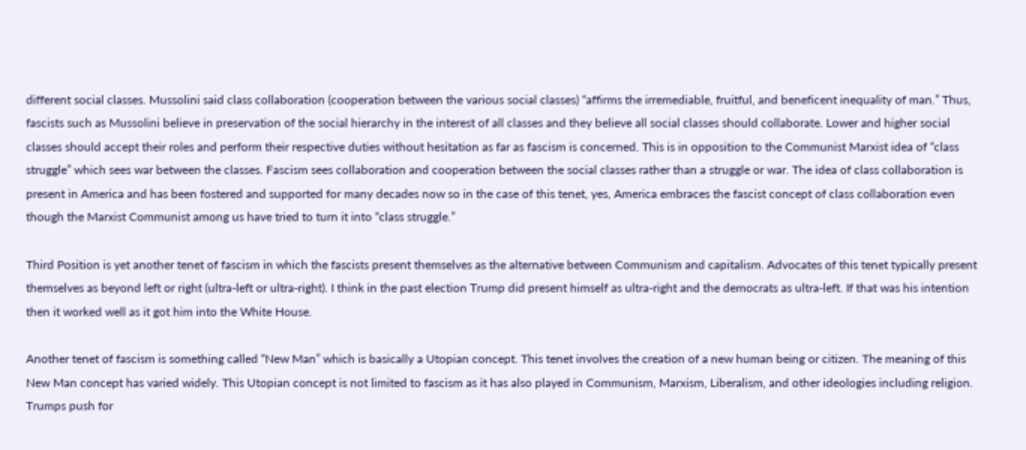different social classes. Mussolini said class collaboration (cooperation between the various social classes) “affirms the irremediable, fruitful, and beneficent inequality of man.” Thus, fascists such as Mussolini believe in preservation of the social hierarchy in the interest of all classes and they believe all social classes should collaborate. Lower and higher social classes should accept their roles and perform their respective duties without hesitation as far as fascism is concerned. This is in opposition to the Communist Marxist idea of “class struggle” which sees war between the classes. Fascism sees collaboration and cooperation between the social classes rather than a struggle or war. The idea of class collaboration is present in America and has been fostered and supported for many decades now so in the case of this tenet, yes, America embraces the fascist concept of class collaboration even though the Marxist Communist among us have tried to turn it into “class struggle.”

Third Position is yet another tenet of fascism in which the fascists present themselves as the alternative between Communism and capitalism. Advocates of this tenet typically present themselves as beyond left or right (ultra-left or ultra-right). I think in the past election Trump did present himself as ultra-right and the democrats as ultra-left. If that was his intention then it worked well as it got him into the White House.

Another tenet of fascism is something called “New Man” which is basically a Utopian concept. This tenet involves the creation of a new human being or citizen. The meaning of this New Man concept has varied widely. This Utopian concept is not limited to fascism as it has also played in Communism, Marxism, Liberalism, and other ideologies including religion. Trumps push for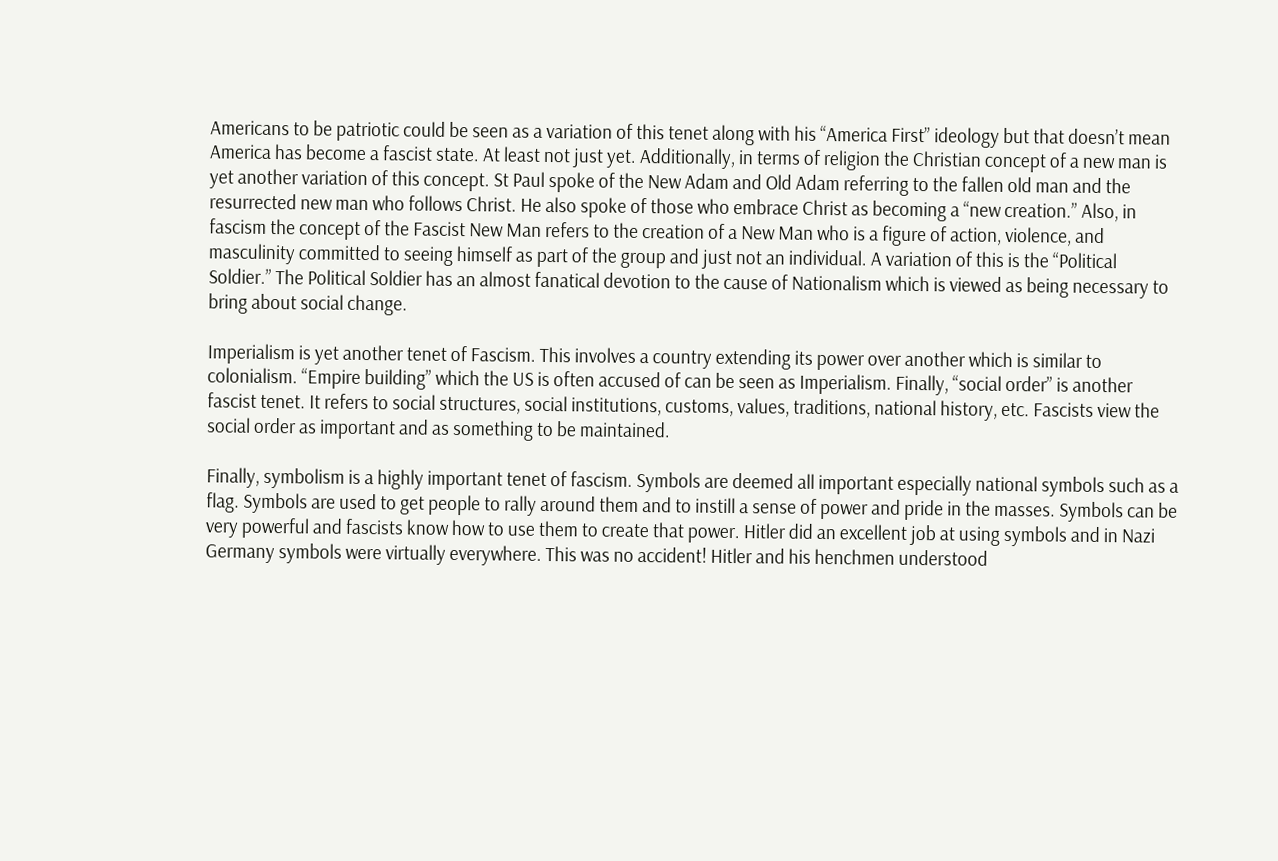Americans to be patriotic could be seen as a variation of this tenet along with his “America First” ideology but that doesn’t mean America has become a fascist state. At least not just yet. Additionally, in terms of religion the Christian concept of a new man is yet another variation of this concept. St Paul spoke of the New Adam and Old Adam referring to the fallen old man and the resurrected new man who follows Christ. He also spoke of those who embrace Christ as becoming a “new creation.” Also, in fascism the concept of the Fascist New Man refers to the creation of a New Man who is a figure of action, violence, and masculinity committed to seeing himself as part of the group and just not an individual. A variation of this is the “Political Soldier.” The Political Soldier has an almost fanatical devotion to the cause of Nationalism which is viewed as being necessary to bring about social change.

Imperialism is yet another tenet of Fascism. This involves a country extending its power over another which is similar to colonialism. “Empire building” which the US is often accused of can be seen as Imperialism. Finally, “social order” is another fascist tenet. It refers to social structures, social institutions, customs, values, traditions, national history, etc. Fascists view the social order as important and as something to be maintained.

Finally, symbolism is a highly important tenet of fascism. Symbols are deemed all important especially national symbols such as a flag. Symbols are used to get people to rally around them and to instill a sense of power and pride in the masses. Symbols can be very powerful and fascists know how to use them to create that power. Hitler did an excellent job at using symbols and in Nazi Germany symbols were virtually everywhere. This was no accident! Hitler and his henchmen understood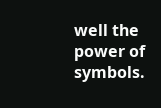well the power of symbols.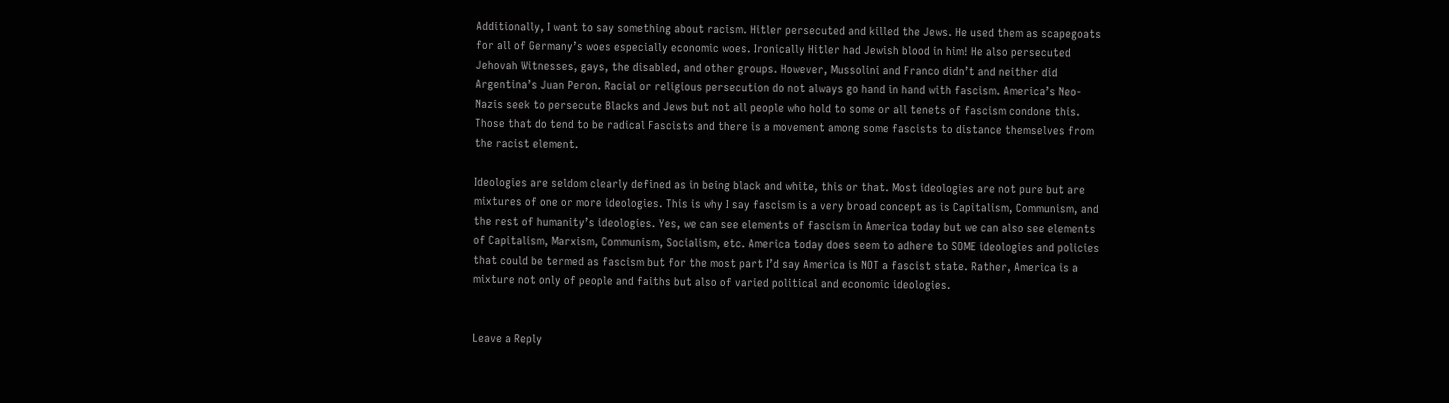Additionally, I want to say something about racism. Hitler persecuted and killed the Jews. He used them as scapegoats for all of Germany’s woes especially economic woes. Ironically Hitler had Jewish blood in him! He also persecuted Jehovah Witnesses, gays, the disabled, and other groups. However, Mussolini and Franco didn’t and neither did Argentina’s Juan Peron. Racial or religious persecution do not always go hand in hand with fascism. America’s Neo-Nazis seek to persecute Blacks and Jews but not all people who hold to some or all tenets of fascism condone this. Those that do tend to be radical Fascists and there is a movement among some fascists to distance themselves from the racist element.

Ideologies are seldom clearly defined as in being black and white, this or that. Most ideologies are not pure but are mixtures of one or more ideologies. This is why I say fascism is a very broad concept as is Capitalism, Communism, and the rest of humanity’s ideologies. Yes, we can see elements of fascism in America today but we can also see elements of Capitalism, Marxism, Communism, Socialism, etc. America today does seem to adhere to SOME ideologies and policies that could be termed as fascism but for the most part I’d say America is NOT a fascist state. Rather, America is a mixture not only of people and faiths but also of varied political and economic ideologies.


Leave a Reply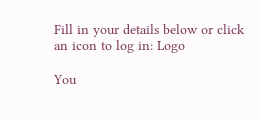Fill in your details below or click an icon to log in: Logo

You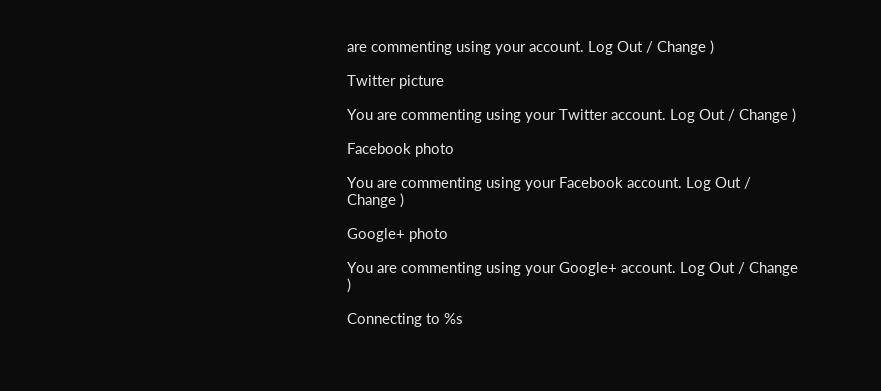are commenting using your account. Log Out / Change )

Twitter picture

You are commenting using your Twitter account. Log Out / Change )

Facebook photo

You are commenting using your Facebook account. Log Out / Change )

Google+ photo

You are commenting using your Google+ account. Log Out / Change )

Connecting to %s